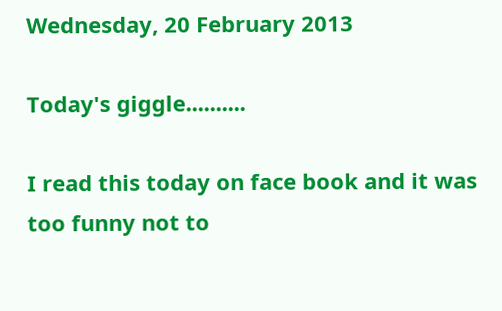Wednesday, 20 February 2013

Today's giggle..........

I read this today on face book and it was too funny not to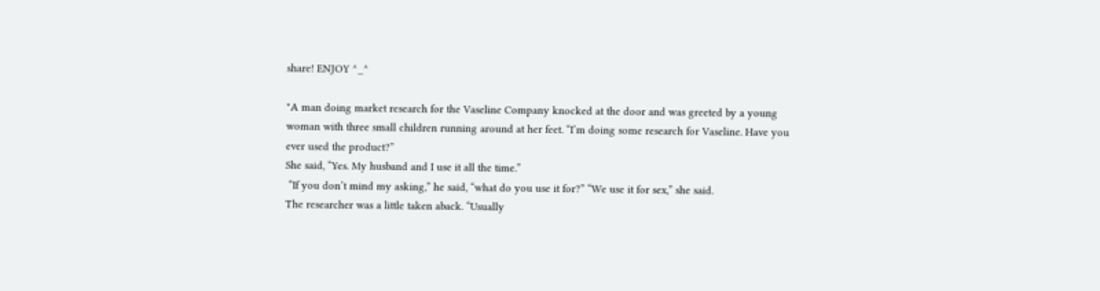share! ENJOY ^_^

"A man doing market research for the Vaseline Company knocked at the door and was greeted by a young woman with three small children running around at her feet. “I’m doing some research for Vaseline. Have you ever used the product?”
She said, “Yes. My husband and I use it all the time.”
 “If you don’t mind my asking,” he said, “what do you use it for?” “We use it for sex,” she said.
The researcher was a little taken aback. “Usually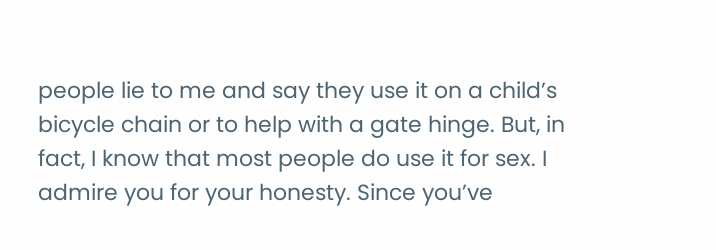people lie to me and say they use it on a child’s bicycle chain or to help with a gate hinge. But, in fact, I know that most people do use it for sex. I admire you for your honesty. Since you’ve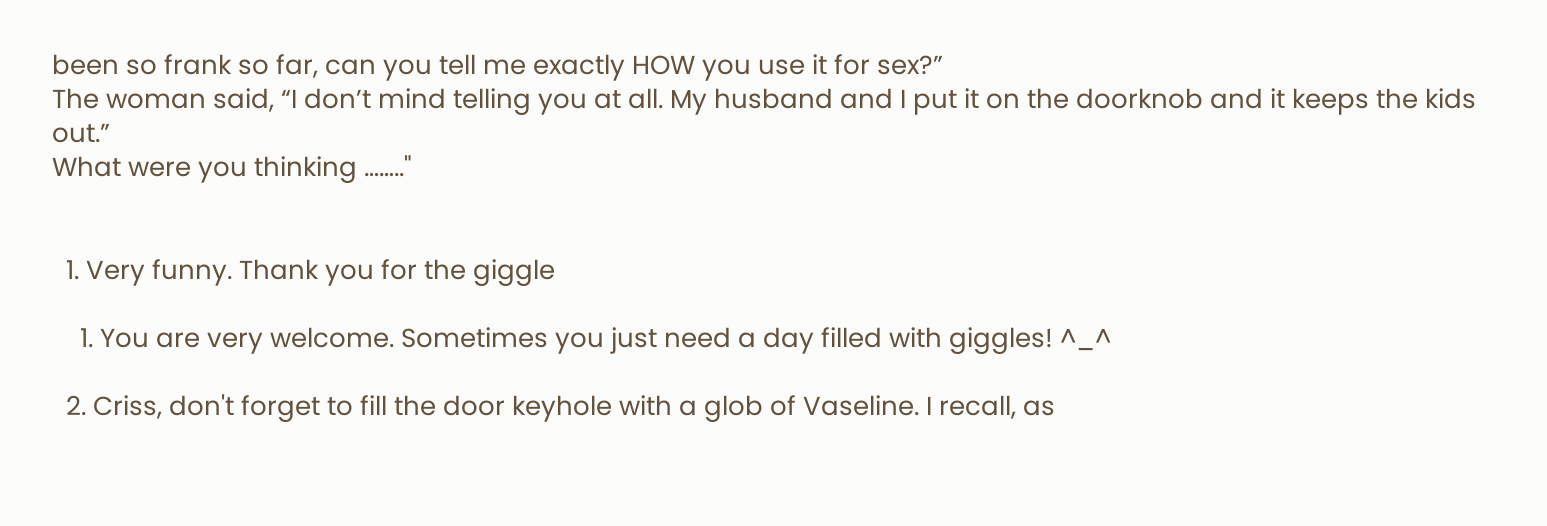been so frank so far, can you tell me exactly HOW you use it for sex?”
The woman said, “I don’t mind telling you at all. My husband and I put it on the doorknob and it keeps the kids out.”
What were you thinking …….."


  1. Very funny. Thank you for the giggle

    1. You are very welcome. Sometimes you just need a day filled with giggles! ^_^

  2. Criss, don't forget to fill the door keyhole with a glob of Vaseline. I recall, as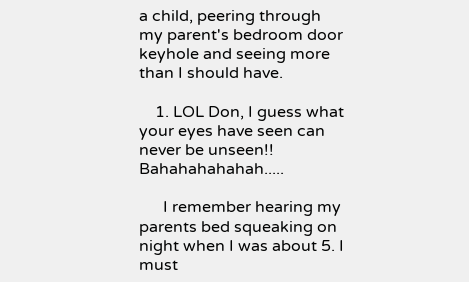a child, peering through my parent's bedroom door keyhole and seeing more than I should have.

    1. LOL Don, I guess what your eyes have seen can never be unseen!! Bahahahahahah.....

      I remember hearing my parents bed squeaking on night when I was about 5. I must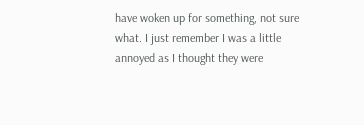have woken up for something, not sure what. I just remember I was a little annoyed as I thought they were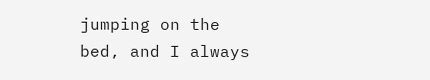jumping on the bed, and I always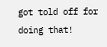got told off for doing that!